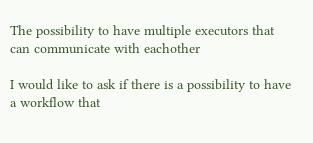The possibility to have multiple executors that can communicate with eachother

I would like to ask if there is a possibility to have a workflow that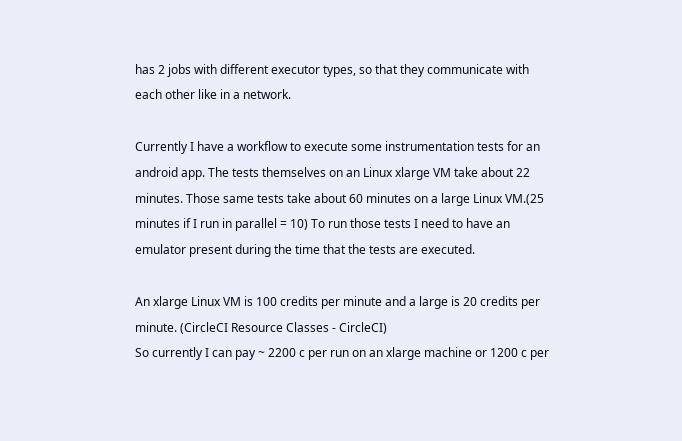has 2 jobs with different executor types, so that they communicate with each other like in a network.

Currently I have a workflow to execute some instrumentation tests for an android app. The tests themselves on an Linux xlarge VM take about 22 minutes. Those same tests take about 60 minutes on a large Linux VM.(25 minutes if I run in parallel = 10) To run those tests I need to have an emulator present during the time that the tests are executed.

An xlarge Linux VM is 100 credits per minute and a large is 20 credits per minute. (CircleCI Resource Classes - CircleCI)
So currently I can pay ~ 2200 c per run on an xlarge machine or 1200 c per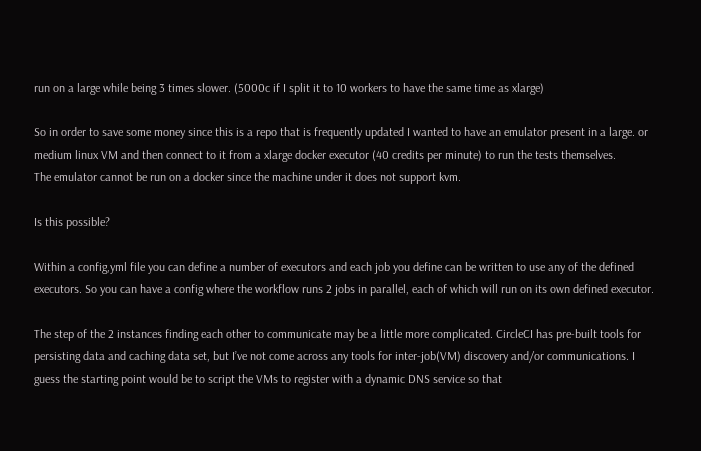run on a large while being 3 times slower. (5000c if I split it to 10 workers to have the same time as xlarge)

So in order to save some money since this is a repo that is frequently updated I wanted to have an emulator present in a large. or medium linux VM and then connect to it from a xlarge docker executor (40 credits per minute) to run the tests themselves.
The emulator cannot be run on a docker since the machine under it does not support kvm.

Is this possible?

Within a config,yml file you can define a number of executors and each job you define can be written to use any of the defined executors. So you can have a config where the workflow runs 2 jobs in parallel, each of which will run on its own defined executor.

The step of the 2 instances finding each other to communicate may be a little more complicated. CircleCI has pre-built tools for persisting data and caching data set, but I’ve not come across any tools for inter-job(VM) discovery and/or communications. I guess the starting point would be to script the VMs to register with a dynamic DNS service so that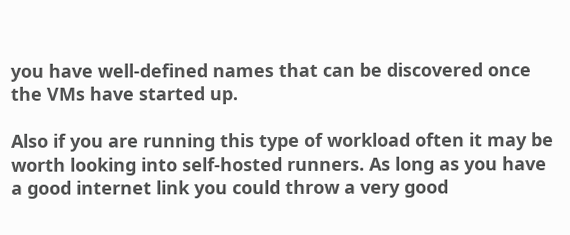you have well-defined names that can be discovered once the VMs have started up.

Also if you are running this type of workload often it may be worth looking into self-hosted runners. As long as you have a good internet link you could throw a very good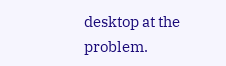desktop at the problem.